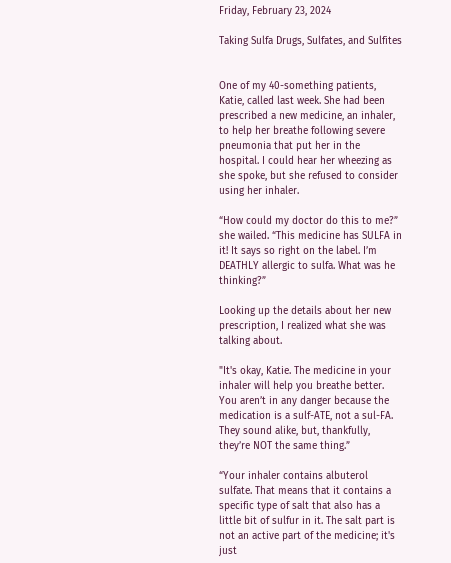Friday, February 23, 2024

Taking Sulfa Drugs, Sulfates, and Sulfites


One of my 40-something patients, Katie, called last week. She had been prescribed a new medicine, an inhaler, to help her breathe following severe pneumonia that put her in the hospital. I could hear her wheezing as she spoke, but she refused to consider using her inhaler.

“How could my doctor do this to me?” she wailed. “This medicine has SULFA in it! It says so right on the label. I’m DEATHLY allergic to sulfa. What was he thinking?”

Looking up the details about her new prescription, I realized what she was talking about.

"It's okay, Katie. The medicine in your inhaler will help you breathe better. You aren’t in any danger because the medication is a sulf-ATE, not a sul-FA. They sound alike, but, thankfully, they’re NOT the same thing.”

“Your inhaler contains albuterol sulfate. That means that it contains a specific type of salt that also has a little bit of sulfur in it. The salt part is not an active part of the medicine; it's just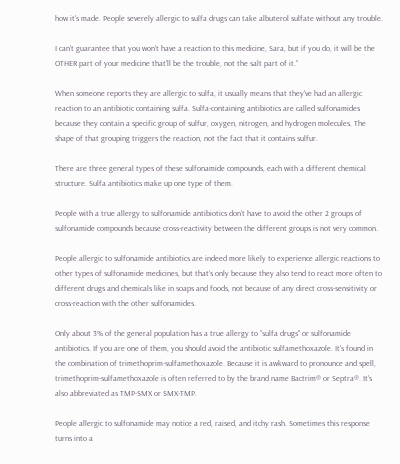how it's made. People severely allergic to sulfa drugs can take albuterol sulfate without any trouble.

I can’t guarantee that you won’t have a reaction to this medicine, Sara, but if you do, it will be the OTHER part of your medicine that’ll be the trouble, not the salt part of it.”

When someone reports they are allergic to sulfa, it usually means that they’ve had an allergic reaction to an antibiotic containing sulfa. Sulfa-containing antibiotics are called sulfonamides because they contain a specific group of sulfur, oxygen, nitrogen, and hydrogen molecules. The shape of that grouping triggers the reaction, not the fact that it contains sulfur.

There are three general types of these sulfonamide compounds, each with a different chemical structure. Sulfa antibiotics make up one type of them.

People with a true allergy to sulfonamide antibiotics don’t have to avoid the other 2 groups of sulfonamide compounds because cross-reactivity between the different groups is not very common.

People allergic to sulfonamide antibiotics are indeed more likely to experience allergic reactions to other types of sulfonamide medicines, but that’s only because they also tend to react more often to different drugs and chemicals like in soaps and foods, not because of any direct cross-sensitivity or cross-reaction with the other sulfonamides.

Only about 3% of the general population has a true allergy to “sulfa drugs" or sulfonamide antibiotics. If you are one of them, you should avoid the antibiotic sulfamethoxazole. It's found in the combination of trimethoprim-sulfamethoxazole. Because it is awkward to pronounce and spell, trimethoprim-sulfamethoxazole is often referred to by the brand name Bactrim® or Septra®. It's also abbreviated as TMP-SMX or SMX-TMP.

People allergic to sulfonamide may notice a red, raised, and itchy rash. Sometimes this response turns into a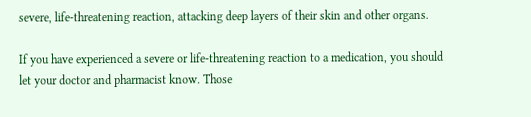severe, life-threatening reaction, attacking deep layers of their skin and other organs.

If you have experienced a severe or life-threatening reaction to a medication, you should let your doctor and pharmacist know. Those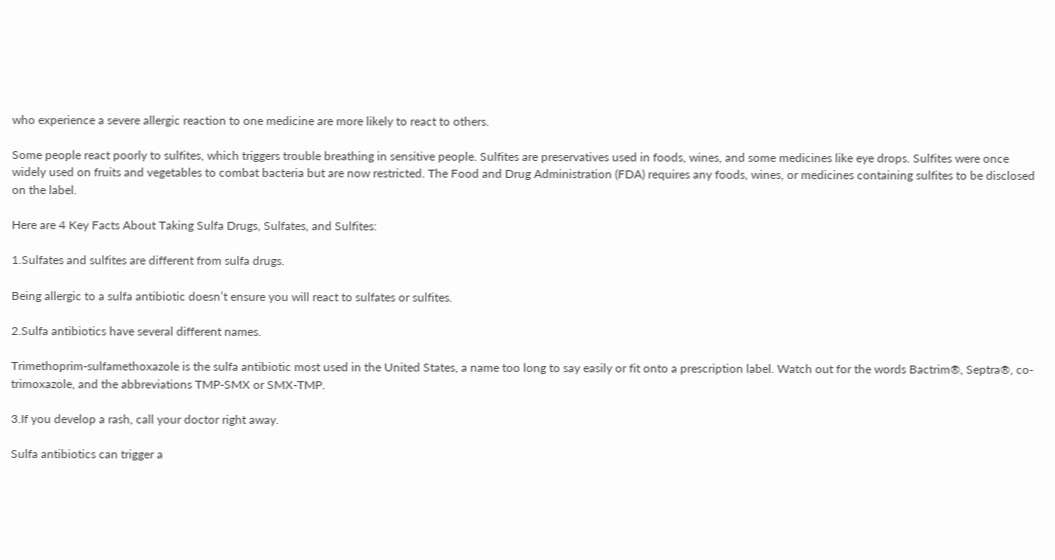who experience a severe allergic reaction to one medicine are more likely to react to others.

Some people react poorly to sulfites, which triggers trouble breathing in sensitive people. Sulfites are preservatives used in foods, wines, and some medicines like eye drops. Sulfites were once widely used on fruits and vegetables to combat bacteria but are now restricted. The Food and Drug Administration (FDA) requires any foods, wines, or medicines containing sulfites to be disclosed on the label.

Here are 4 Key Facts About Taking Sulfa Drugs, Sulfates, and Sulfites:

1.Sulfates and sulfites are different from sulfa drugs.

Being allergic to a sulfa antibiotic doesn’t ensure you will react to sulfates or sulfites.

2.Sulfa antibiotics have several different names.

Trimethoprim-sulfamethoxazole is the sulfa antibiotic most used in the United States, a name too long to say easily or fit onto a prescription label. Watch out for the words Bactrim®, Septra®, co-trimoxazole, and the abbreviations TMP-SMX or SMX-TMP.

3.If you develop a rash, call your doctor right away.

Sulfa antibiotics can trigger a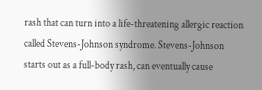rash that can turn into a life-threatening allergic reaction called Stevens-Johnson syndrome. Stevens-Johnson starts out as a full-body rash, can eventually cause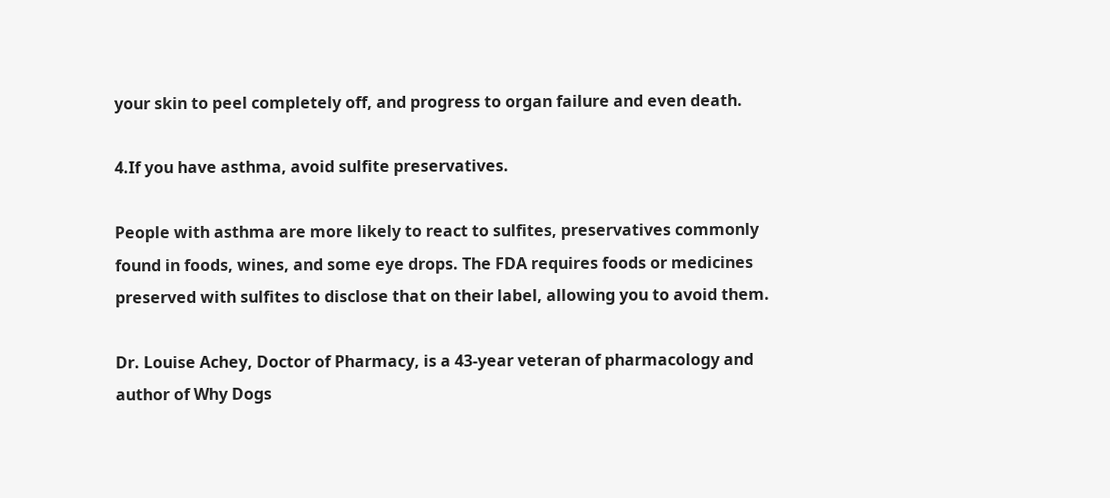your skin to peel completely off, and progress to organ failure and even death.

4.If you have asthma, avoid sulfite preservatives.

People with asthma are more likely to react to sulfites, preservatives commonly found in foods, wines, and some eye drops. The FDA requires foods or medicines preserved with sulfites to disclose that on their label, allowing you to avoid them.

Dr. Louise Achey, Doctor of Pharmacy, is a 43-year veteran of pharmacology and author of Why Dogs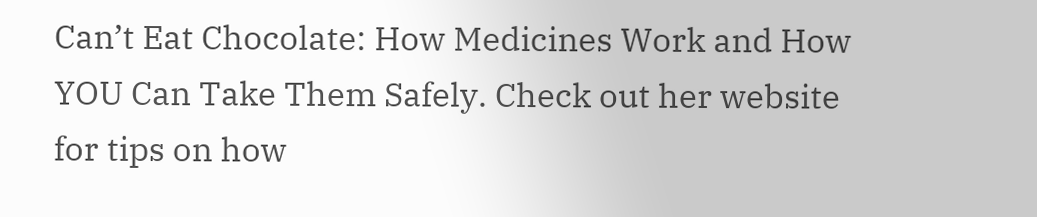Can’t Eat Chocolate: How Medicines Work and How YOU Can Take Them Safely. Check out her website for tips on how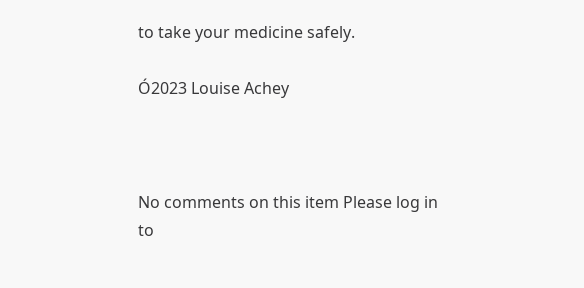to take your medicine safely.

Ó2023 Louise Achey



No comments on this item Please log in to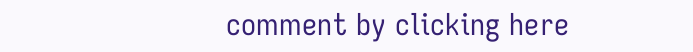comment by clicking here